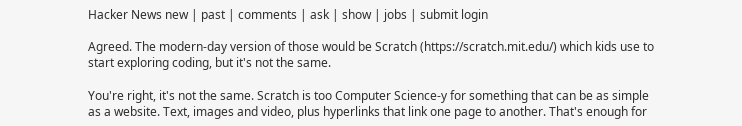Hacker News new | past | comments | ask | show | jobs | submit login

Agreed. The modern-day version of those would be Scratch (https://scratch.mit.edu/) which kids use to start exploring coding, but it's not the same.

You're right, it's not the same. Scratch is too Computer Science-y for something that can be as simple as a website. Text, images and video, plus hyperlinks that link one page to another. That's enough for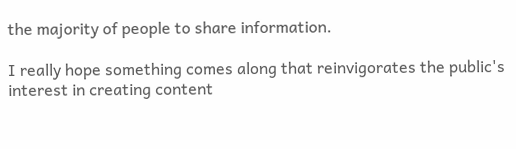the majority of people to share information.

I really hope something comes along that reinvigorates the public's interest in creating content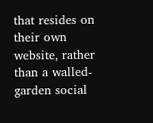that resides on their own website, rather than a walled-garden social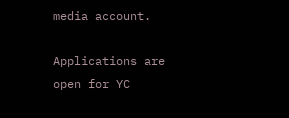media account.

Applications are open for YC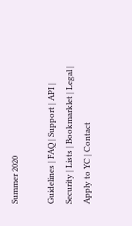Summer 2020

Guidelines | FAQ | Support | API | Security | Lists | Bookmarklet | Legal | Apply to YC | Contact